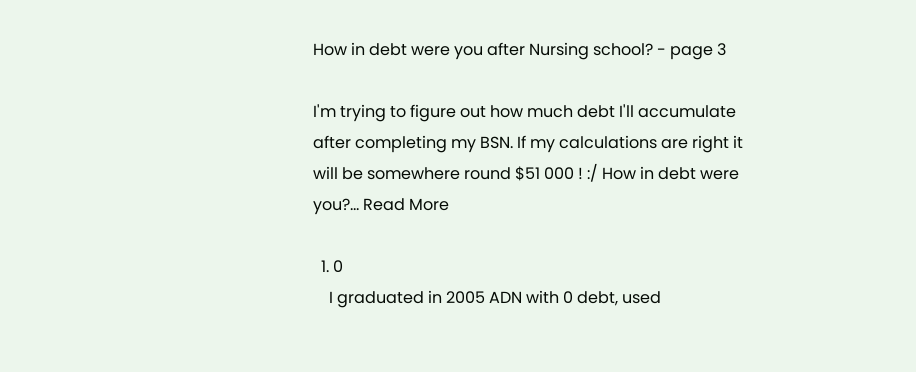How in debt were you after Nursing school? - page 3

I'm trying to figure out how much debt I'll accumulate after completing my BSN. If my calculations are right it will be somewhere round $51 000 ! :/ How in debt were you?... Read More

  1. 0
    I graduated in 2005 ADN with 0 debt, used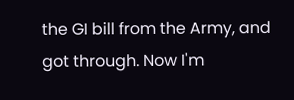the GI bill from the Army, and got through. Now I'm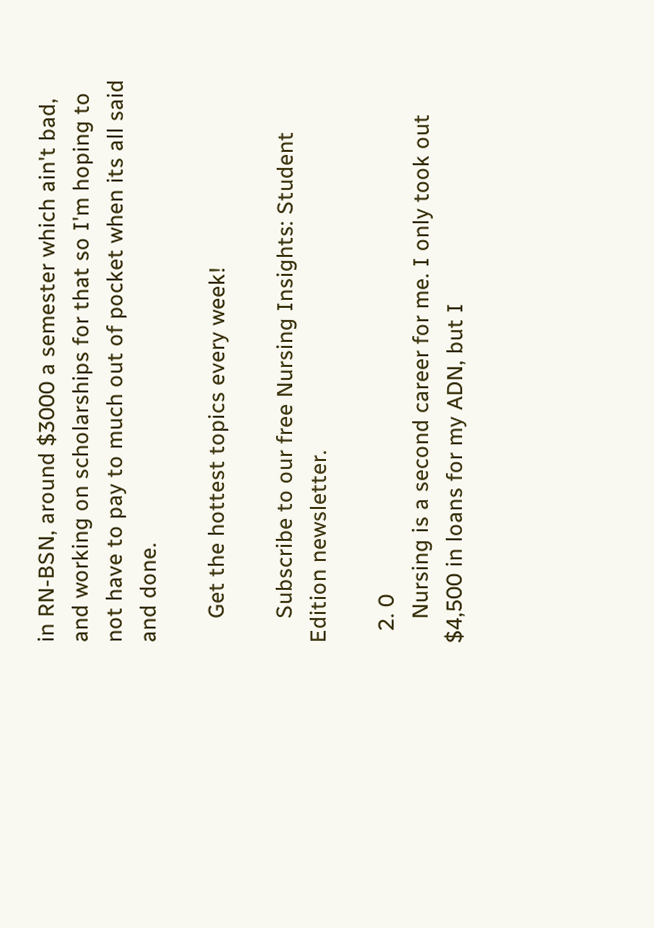in RN-BSN, around $3000 a semester which ain't bad, and working on scholarships for that so I'm hoping to not have to pay to much out of pocket when its all said and done.

    Get the hottest topics every week!

    Subscribe to our free Nursing Insights: Student Edition newsletter.

  2. 0
    Nursing is a second career for me. I only took out $4,500 in loans for my ADN, but I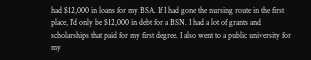had $12,000 in loans for my BSA. If I had gone the nursing route in the first place, I'd only be $12,000 in debt for a BSN. I had a lot of grants and scholarships that paid for my first degree. I also went to a public university for my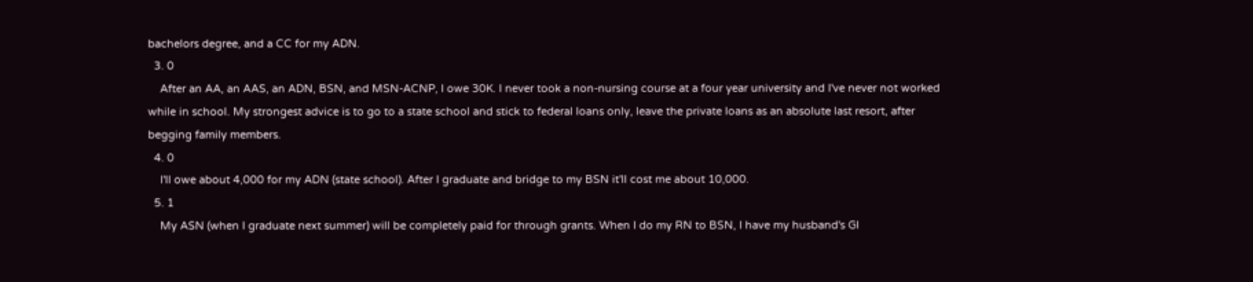bachelors degree, and a CC for my ADN.
  3. 0
    After an AA, an AAS, an ADN, BSN, and MSN-ACNP, I owe 30K. I never took a non-nursing course at a four year university and I've never not worked while in school. My strongest advice is to go to a state school and stick to federal loans only, leave the private loans as an absolute last resort, after begging family members.
  4. 0
    I'll owe about 4,000 for my ADN (state school). After I graduate and bridge to my BSN it'll cost me about 10,000.
  5. 1
    My ASN (when I graduate next summer) will be completely paid for through grants. When I do my RN to BSN, I have my husband's GI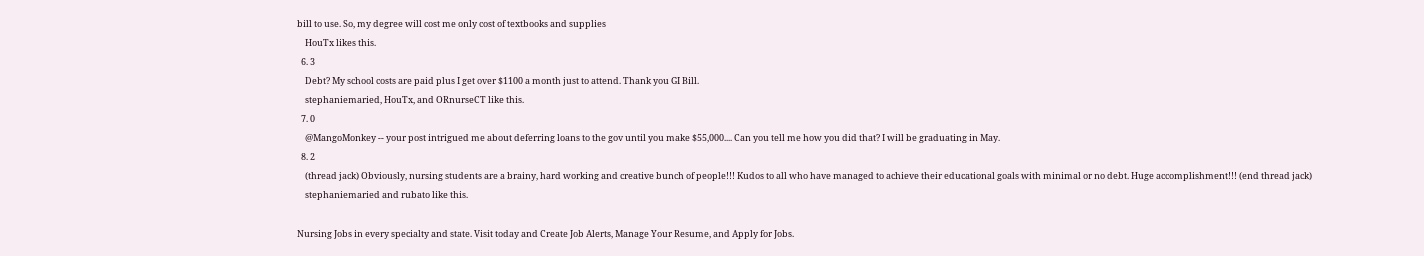bill to use. So, my degree will cost me only cost of textbooks and supplies
    HouTx likes this.
  6. 3
    Debt? My school costs are paid plus I get over $1100 a month just to attend. Thank you GI Bill.
    stephaniemaried, HouTx, and ORnurseCT like this.
  7. 0
    @MangoMonkey -- your post intrigued me about deferring loans to the gov until you make $55,000.... Can you tell me how you did that? I will be graduating in May.
  8. 2
    (thread jack) Obviously, nursing students are a brainy, hard working and creative bunch of people!!! Kudos to all who have managed to achieve their educational goals with minimal or no debt. Huge accomplishment!!! (end thread jack)
    stephaniemaried and rubato like this.

Nursing Jobs in every specialty and state. Visit today and Create Job Alerts, Manage Your Resume, and Apply for Jobs.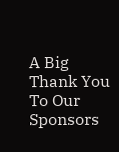A Big Thank You To Our Sponsors